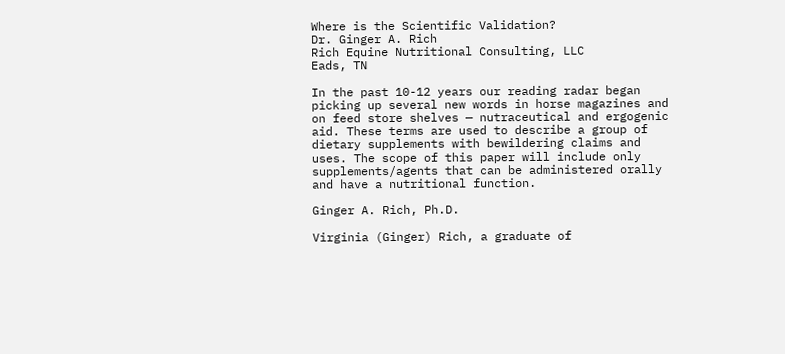Where is the Scientific Validation?
Dr. Ginger A. Rich
Rich Equine Nutritional Consulting, LLC
Eads, TN

In the past 10-12 years our reading radar began picking up several new words in horse magazines and on feed store shelves — nutraceutical and ergogenic aid. These terms are used to describe a group of dietary supplements with bewildering claims and uses. The scope of this paper will include only supplements/agents that can be administered orally and have a nutritional function.

Ginger A. Rich, Ph.D.

Virginia (Ginger) Rich, a graduate of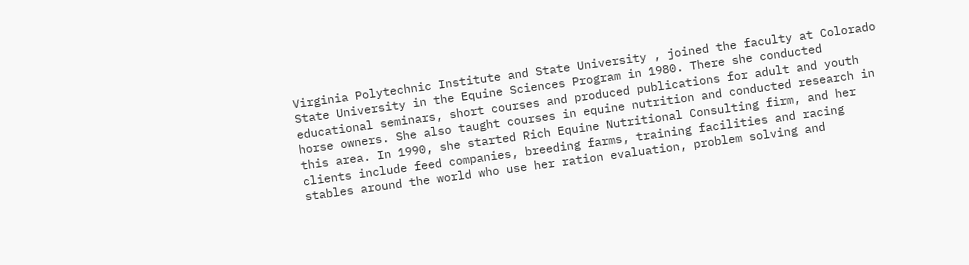Virginia Polytechnic Institute and State University , joined the faculty at Colorado State University in the Equine Sciences Program in 1980. There she conducted educational seminars, short courses and produced publications for adult and youth horse owners. She also taught courses in equine nutrition and conducted research in this area. In 1990, she started Rich Equine Nutritional Consulting firm, and her clients include feed companies, breeding farms, training facilities and racing stables around the world who use her ration evaluation, problem solving and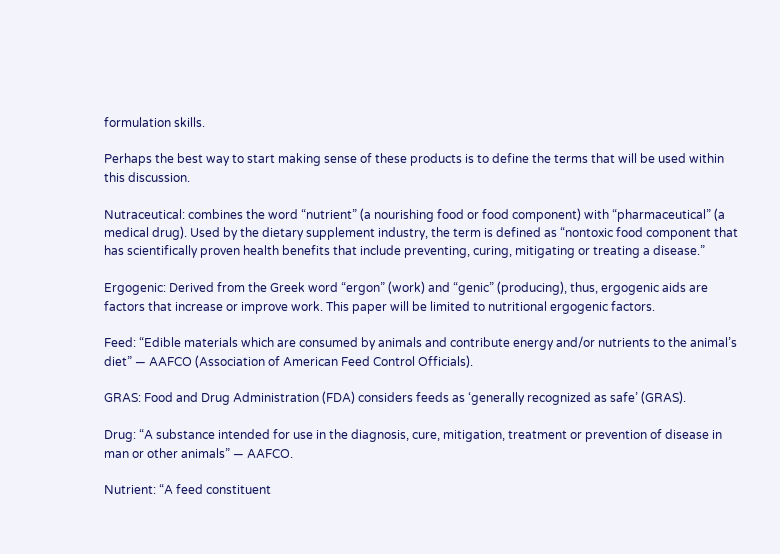formulation skills.

Perhaps the best way to start making sense of these products is to define the terms that will be used within this discussion.

Nutraceutical: combines the word “nutrient” (a nourishing food or food component) with “pharmaceutical” (a medical drug). Used by the dietary supplement industry, the term is defined as “nontoxic food component that has scientifically proven health benefits that include preventing, curing, mitigating or treating a disease.”

Ergogenic: Derived from the Greek word “ergon” (work) and “genic” (producing), thus, ergogenic aids are factors that increase or improve work. This paper will be limited to nutritional ergogenic factors.

Feed: “Edible materials which are consumed by animals and contribute energy and/or nutrients to the animal’s diet” — AAFCO (Association of American Feed Control Officials).

GRAS: Food and Drug Administration (FDA) considers feeds as ‘generally recognized as safe’ (GRAS).

Drug: “A substance intended for use in the diagnosis, cure, mitigation, treatment or prevention of disease in man or other animals” — AAFCO.

Nutrient: “A feed constituent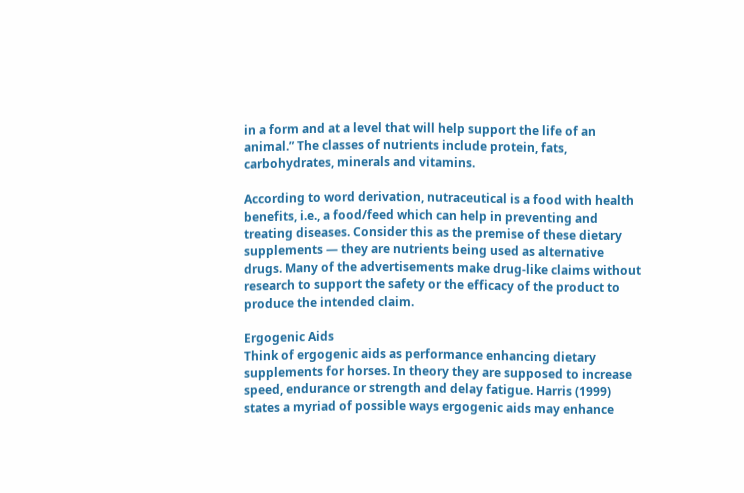in a form and at a level that will help support the life of an animal.” The classes of nutrients include protein, fats, carbohydrates, minerals and vitamins.

According to word derivation, nutraceutical is a food with health benefits, i.e., a food/feed which can help in preventing and treating diseases. Consider this as the premise of these dietary supplements — they are nutrients being used as alternative drugs. Many of the advertisements make drug-like claims without research to support the safety or the efficacy of the product to produce the intended claim.

Ergogenic Aids
Think of ergogenic aids as performance enhancing dietary supplements for horses. In theory they are supposed to increase speed, endurance or strength and delay fatigue. Harris (1999) states a myriad of possible ways ergogenic aids may enhance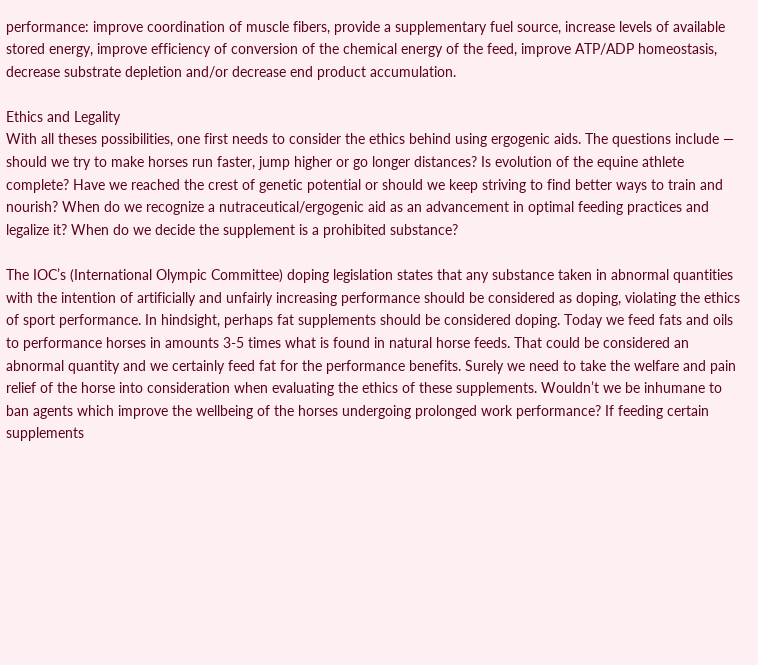performance: improve coordination of muscle fibers, provide a supplementary fuel source, increase levels of available stored energy, improve efficiency of conversion of the chemical energy of the feed, improve ATP/ADP homeostasis, decrease substrate depletion and/or decrease end product accumulation.

Ethics and Legality
With all theses possibilities, one first needs to consider the ethics behind using ergogenic aids. The questions include — should we try to make horses run faster, jump higher or go longer distances? Is evolution of the equine athlete complete? Have we reached the crest of genetic potential or should we keep striving to find better ways to train and nourish? When do we recognize a nutraceutical/ergogenic aid as an advancement in optimal feeding practices and legalize it? When do we decide the supplement is a prohibited substance?

The IOC’s (International Olympic Committee) doping legislation states that any substance taken in abnormal quantities with the intention of artificially and unfairly increasing performance should be considered as doping, violating the ethics of sport performance. In hindsight, perhaps fat supplements should be considered doping. Today we feed fats and oils to performance horses in amounts 3-5 times what is found in natural horse feeds. That could be considered an abnormal quantity and we certainly feed fat for the performance benefits. Surely we need to take the welfare and pain relief of the horse into consideration when evaluating the ethics of these supplements. Wouldn’t we be inhumane to ban agents which improve the wellbeing of the horses undergoing prolonged work performance? If feeding certain supplements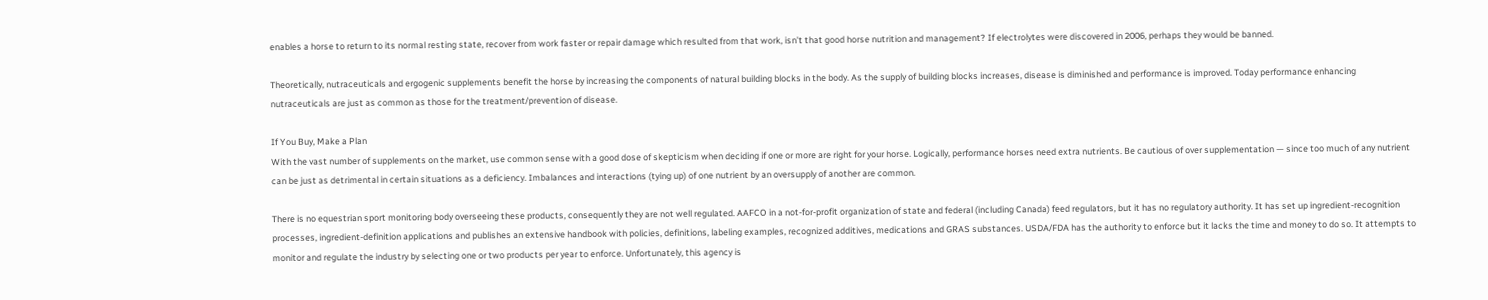enables a horse to return to its normal resting state, recover from work faster or repair damage which resulted from that work, isn’t that good horse nutrition and management? If electrolytes were discovered in 2006, perhaps they would be banned.

Theoretically, nutraceuticals and ergogenic supplements benefit the horse by increasing the components of natural building blocks in the body. As the supply of building blocks increases, disease is diminished and performance is improved. Today performance enhancing nutraceuticals are just as common as those for the treatment/prevention of disease.

If You Buy, Make a Plan
With the vast number of supplements on the market, use common sense with a good dose of skepticism when deciding if one or more are right for your horse. Logically, performance horses need extra nutrients. Be cautious of over supplementation — since too much of any nutrient can be just as detrimental in certain situations as a deficiency. Imbalances and interactions (tying up) of one nutrient by an oversupply of another are common.

There is no equestrian sport monitoring body overseeing these products, consequently they are not well regulated. AAFCO in a not-for-profit organization of state and federal (including Canada) feed regulators, but it has no regulatory authority. It has set up ingredient-recognition processes, ingredient-definition applications and publishes an extensive handbook with policies, definitions, labeling examples, recognized additives, medications and GRAS substances. USDA/FDA has the authority to enforce but it lacks the time and money to do so. It attempts to monitor and regulate the industry by selecting one or two products per year to enforce. Unfortunately, this agency is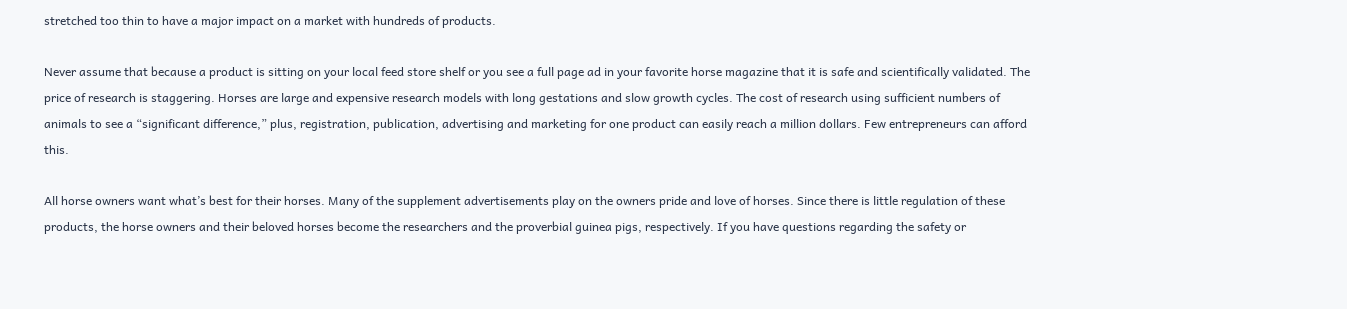stretched too thin to have a major impact on a market with hundreds of products.

Never assume that because a product is sitting on your local feed store shelf or you see a full page ad in your favorite horse magazine that it is safe and scientifically validated. The price of research is staggering. Horses are large and expensive research models with long gestations and slow growth cycles. The cost of research using sufficient numbers of animals to see a “significant difference,” plus, registration, publication, advertising and marketing for one product can easily reach a million dollars. Few entrepreneurs can afford this.

All horse owners want what’s best for their horses. Many of the supplement advertisements play on the owners pride and love of horses. Since there is little regulation of these products, the horse owners and their beloved horses become the researchers and the proverbial guinea pigs, respectively. If you have questions regarding the safety or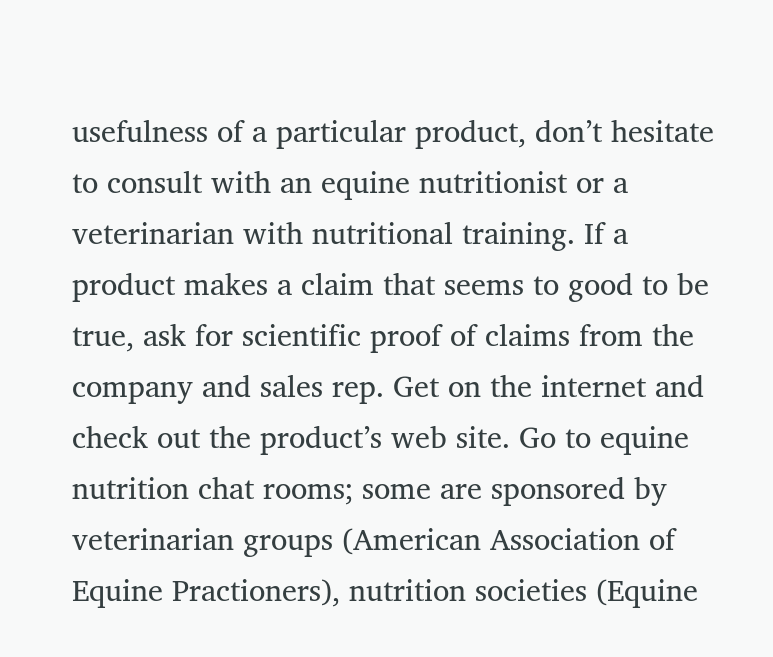usefulness of a particular product, don’t hesitate to consult with an equine nutritionist or a veterinarian with nutritional training. If a product makes a claim that seems to good to be true, ask for scientific proof of claims from the company and sales rep. Get on the internet and check out the product’s web site. Go to equine nutrition chat rooms; some are sponsored by veterinarian groups (American Association of Equine Practioners), nutrition societies (Equine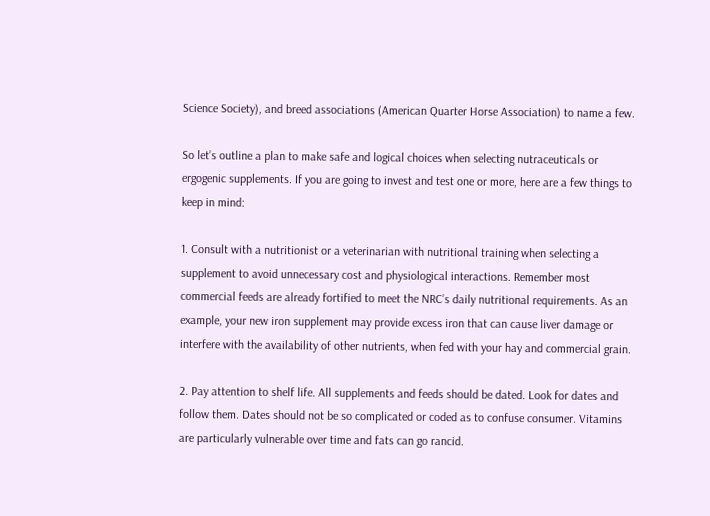Science Society), and breed associations (American Quarter Horse Association) to name a few.

So let’s outline a plan to make safe and logical choices when selecting nutraceuticals or ergogenic supplements. If you are going to invest and test one or more, here are a few things to keep in mind:

1. Consult with a nutritionist or a veterinarian with nutritional training when selecting a supplement to avoid unnecessary cost and physiological interactions. Remember most commercial feeds are already fortified to meet the NRC’s daily nutritional requirements. As an example, your new iron supplement may provide excess iron that can cause liver damage or interfere with the availability of other nutrients, when fed with your hay and commercial grain.

2. Pay attention to shelf life. All supplements and feeds should be dated. Look for dates and follow them. Dates should not be so complicated or coded as to confuse consumer. Vitamins are particularly vulnerable over time and fats can go rancid.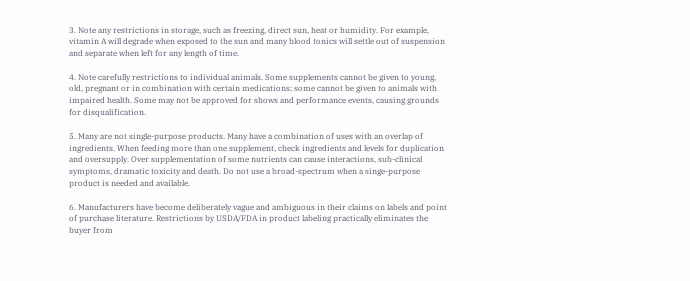3. Note any restrictions in storage, such as freezing, direct sun, heat or humidity. For example, vitamin A will degrade when exposed to the sun and many blood tonics will settle out of suspension and separate when left for any length of time.

4. Note carefully restrictions to individual animals. Some supplements cannot be given to young, old, pregnant or in combination with certain medications; some cannot be given to animals with impaired health. Some may not be approved for shows and performance events, causing grounds for disqualification.

5. Many are not single-purpose products. Many have a combination of uses with an overlap of ingredients. When feeding more than one supplement, check ingredients and levels for duplication and oversupply. Over supplementation of some nutrients can cause interactions, sub-clinical symptoms, dramatic toxicity and death. Do not use a broad-spectrum when a singe-purpose product is needed and available.

6. Manufacturers have become deliberately vague and ambiguous in their claims on labels and point of purchase literature. Restrictions by USDA/FDA in product labeling practically eliminates the buyer from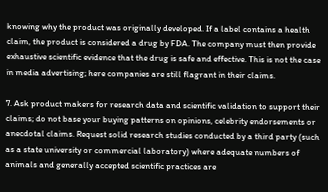knowing why the product was originally developed. If a label contains a health claim, the product is considered a drug by FDA. The company must then provide exhaustive scientific evidence that the drug is safe and effective. This is not the case in media advertising; here companies are still flagrant in their claims.

7. Ask product makers for research data and scientific validation to support their claims; do not base your buying patterns on opinions, celebrity endorsements or anecdotal claims. Request solid research studies conducted by a third party (such as a state university or commercial laboratory) where adequate numbers of animals and generally accepted scientific practices are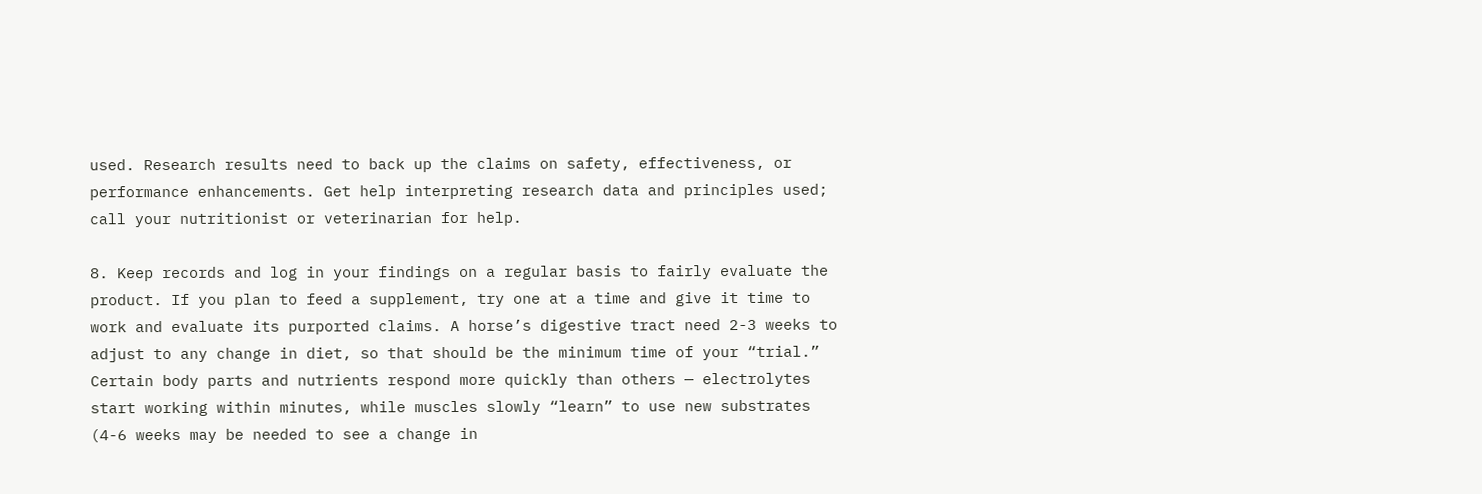used. Research results need to back up the claims on safety, effectiveness, or performance enhancements. Get help interpreting research data and principles used; call your nutritionist or veterinarian for help.

8. Keep records and log in your findings on a regular basis to fairly evaluate the product. If you plan to feed a supplement, try one at a time and give it time to work and evaluate its purported claims. A horse’s digestive tract need 2-3 weeks to adjust to any change in diet, so that should be the minimum time of your “trial.” Certain body parts and nutrients respond more quickly than others — electrolytes start working within minutes, while muscles slowly “learn” to use new substrates (4-6 weeks may be needed to see a change in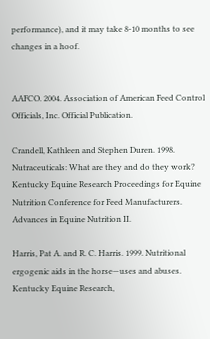performance), and it may take 8-10 months to see changes in a hoof.


AAFCO. 2004. Association of American Feed Control Officials, Inc. Official Publication.

Crandell, Kathleen and Stephen Duren. 1998. Nutraceuticals: What are they and do they work? Kentucky Equine Research Proceedings for Equine Nutrition Conference for Feed Manufacturers. Advances in Equine Nutrition II.

Harris, Pat A. and R. C. Harris. 1999. Nutritional ergogenic aids in the horse—uses and abuses. Kentucky Equine Research,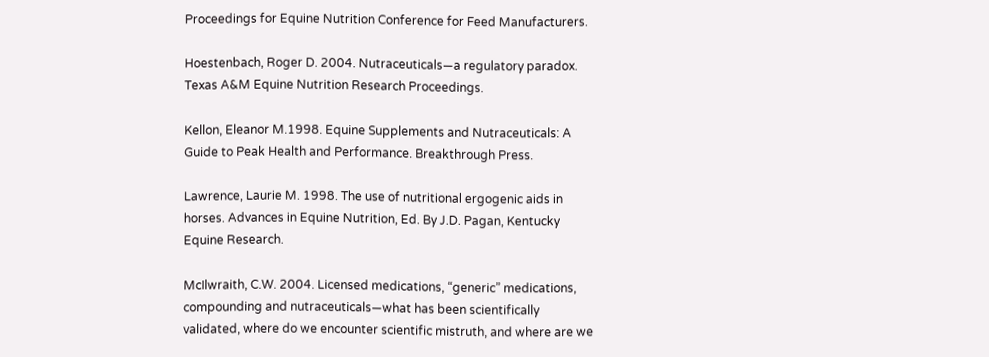Proceedings for Equine Nutrition Conference for Feed Manufacturers.

Hoestenbach, Roger D. 2004. Nutraceuticals—a regulatory paradox. Texas A&M Equine Nutrition Research Proceedings.

Kellon, Eleanor M.1998. Equine Supplements and Nutraceuticals: A Guide to Peak Health and Performance. Breakthrough Press.

Lawrence, Laurie M. 1998. The use of nutritional ergogenic aids in horses. Advances in Equine Nutrition, Ed. By J.D. Pagan, Kentucky Equine Research.

McIlwraith, C.W. 2004. Licensed medications, “generic” medications, compounding and nutraceuticals—what has been scientifically validated, where do we encounter scientific mistruth, and where are we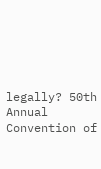legally? 50th Annual Convention of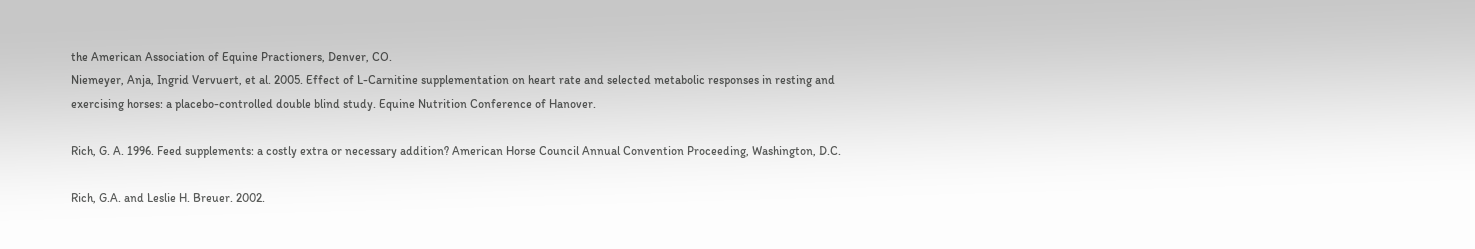the American Association of Equine Practioners, Denver, CO.
Niemeyer, Anja, Ingrid Vervuert, et al. 2005. Effect of L-Carnitine supplementation on heart rate and selected metabolic responses in resting and exercising horses: a placebo-controlled double blind study. Equine Nutrition Conference of Hanover.

Rich, G. A. 1996. Feed supplements: a costly extra or necessary addition? American Horse Council Annual Convention Proceeding, Washington, D.C.

Rich, G.A. and Leslie H. Breuer. 2002.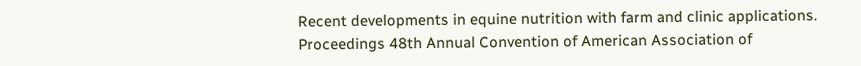Recent developments in equine nutrition with farm and clinic applications. Proceedings 48th Annual Convention of American Association of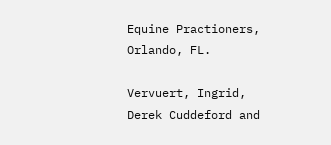Equine Practioners, Orlando, FL.

Vervuert, Ingrid, Derek Cuddeford and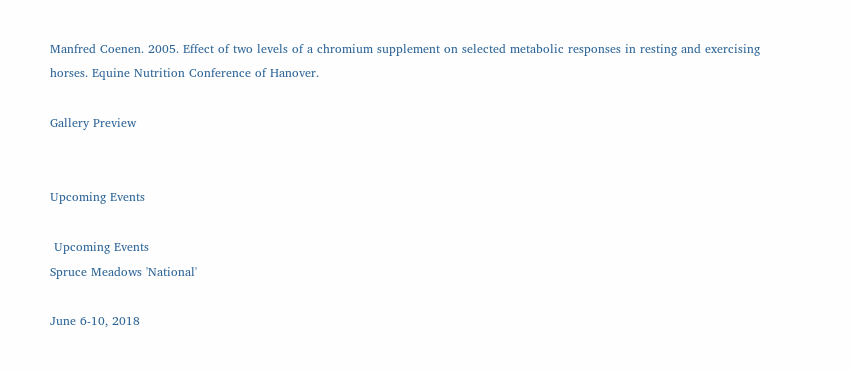Manfred Coenen. 2005. Effect of two levels of a chromium supplement on selected metabolic responses in resting and exercising horses. Equine Nutrition Conference of Hanover.

Gallery Preview


Upcoming Events

 Upcoming Events
Spruce Meadows 'National'

June 6-10, 2018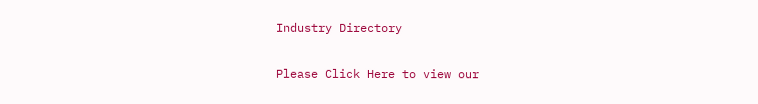Industry Directory


Please Click Here to view our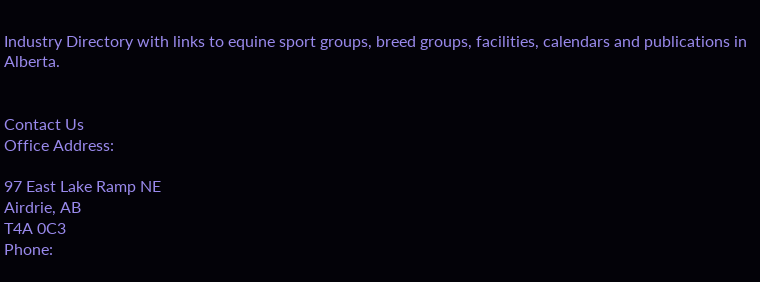Industry Directory with links to equine sport groups, breed groups, facilities, calendars and publications in Alberta.


Contact Us
Office Address:

97 East Lake Ramp NE
Airdrie, AB
T4A 0C3
Phone: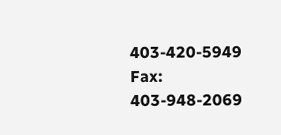403-420-5949
Fax: 403-948-2069